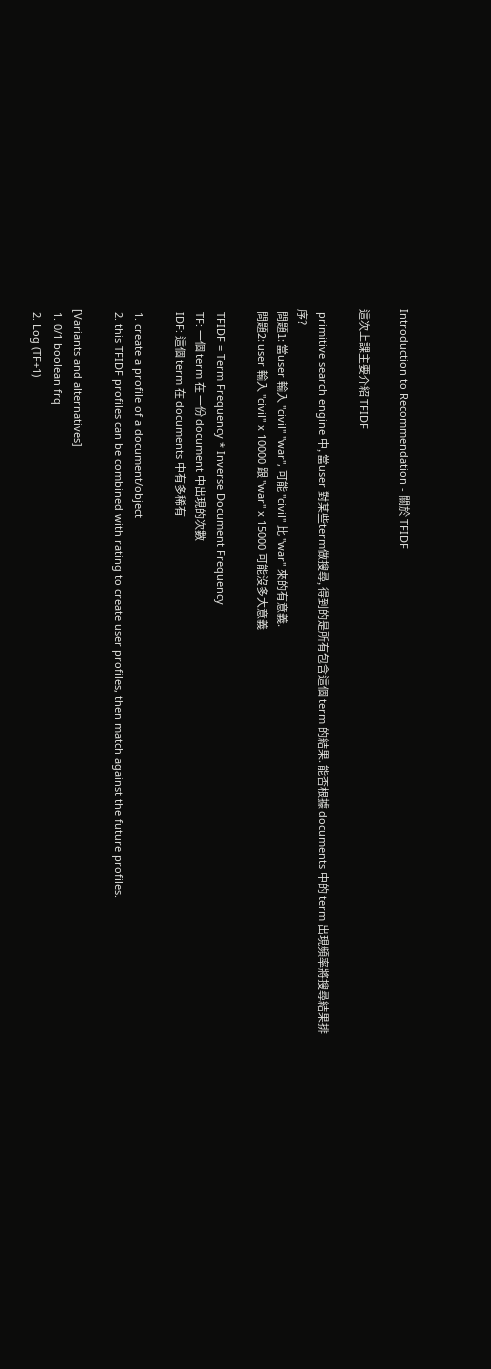Introduction to Recommendation - 關於 TFIDF

這次上課主要介紹 TFIDF

 primitive search engine 中, 當user 對某些term做搜尋, 得到的是所有包含這個 term 的結果. 能否根據 documents 中的 term 出現頻率將搜尋結果排序?
 問題1: 當user 輸入 "civil" "war", 可能 "civil" 比 "war" 來的有意義.
 問題2: user 輸入 "civil" x 10000 跟 "war" x 15000 可能沒多大意義

 TFIDF = Term Frequency * Inverse Document Frequency
 TF: 一個 term 在 一份 document 中出現的次數
 IDF: 這個 term 在 documents 中有多稀有

 1. create a profile of a document/object
 2. this TFIDF profiles can be combined with rating to create user profiles, then match against the future profiles.

[Variants and alternatives]
 1. 0/1 boolean frq
 2. Log (TF+1)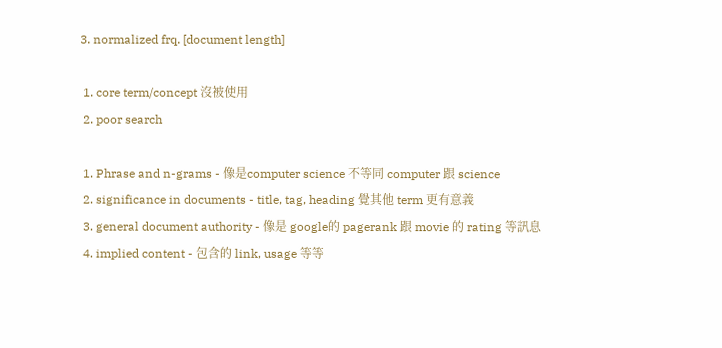3. normalized frq. [document length]

 1. core term/concept 沒被使用
 2. poor search

 1. Phrase and n-grams - 像是computer science 不等同 computer 跟 science
 2. significance in documents - title, tag, heading 覺其他 term 更有意義
 3. general document authority - 像是 google的 pagerank 跟 movie 的 rating 等訊息
 4. implied content - 包含的 link, usage 等等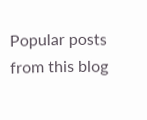Popular posts from this blog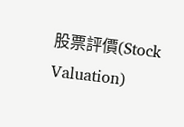股票評價(Stock Valuation)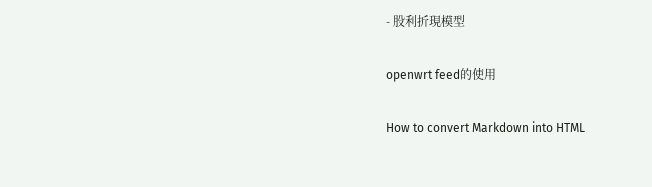- 股利折現模型

openwrt feed的使用

How to convert Markdown into HTML